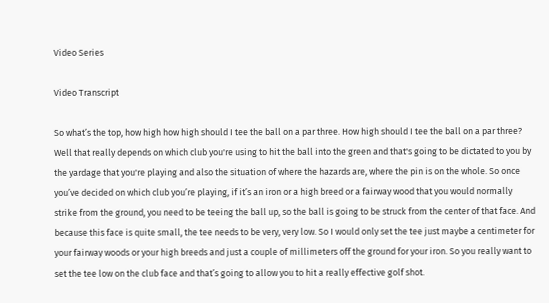Video Series

Video Transcript

So what’s the top, how high how high should I tee the ball on a par three. How high should I tee the ball on a par three? Well that really depends on which club you're using to hit the ball into the green and that's going to be dictated to you by the yardage that you're playing and also the situation of where the hazards are, where the pin is on the whole. So once you’ve decided on which club you’re playing, if it’s an iron or a high breed or a fairway wood that you would normally strike from the ground, you need to be teeing the ball up, so the ball is going to be struck from the center of that face. And because this face is quite small, the tee needs to be very, very low. So I would only set the tee just maybe a centimeter for your fairway woods or your high breeds and just a couple of millimeters off the ground for your iron. So you really want to set the tee low on the club face and that’s going to allow you to hit a really effective golf shot.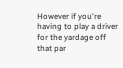However if you're having to play a driver for the yardage off that par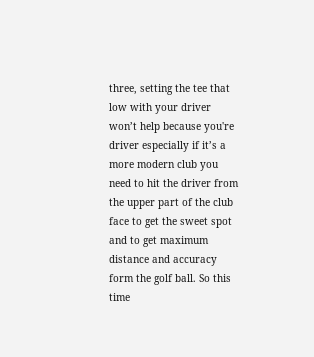three, setting the tee that low with your driver won’t help because you're driver especially if it’s a more modern club you need to hit the driver from the upper part of the club face to get the sweet spot and to get maximum distance and accuracy form the golf ball. So this time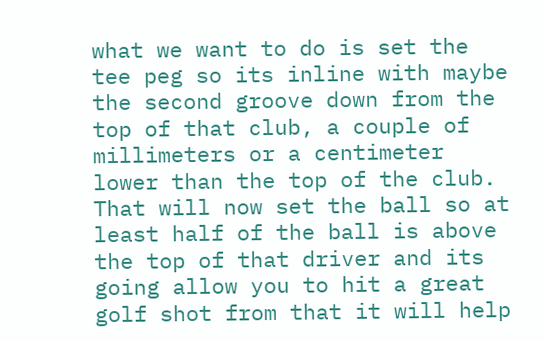what we want to do is set the tee peg so its inline with maybe the second groove down from the top of that club, a couple of millimeters or a centimeter lower than the top of the club. That will now set the ball so at least half of the ball is above the top of that driver and its going allow you to hit a great golf shot from that it will help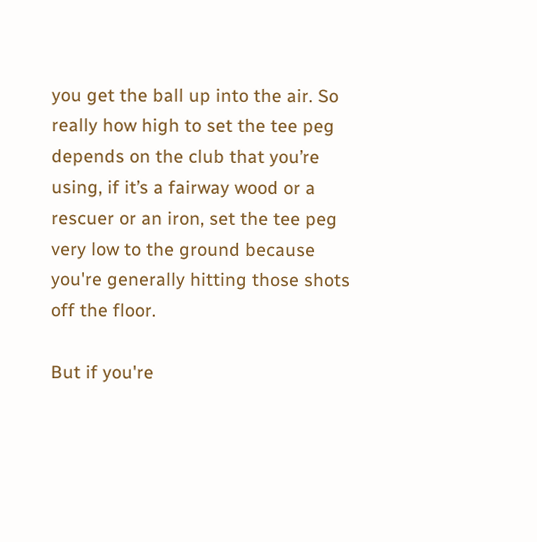you get the ball up into the air. So really how high to set the tee peg depends on the club that you’re using, if it’s a fairway wood or a rescuer or an iron, set the tee peg very low to the ground because you're generally hitting those shots off the floor.

But if you're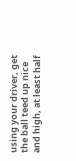using your driver, get the ball teed up nice and high, at least half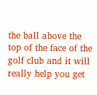the ball above the top of the face of the golf club and it will really help you get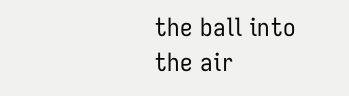the ball into the air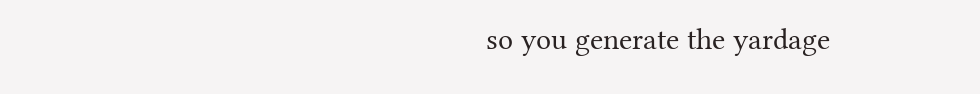so you generate the yardage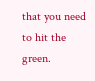that you need to hit the green.